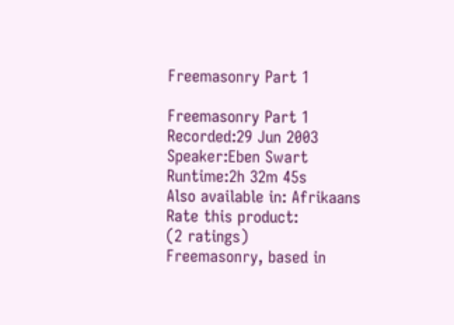Freemasonry Part 1

Freemasonry Part 1
Recorded:29 Jun 2003
Speaker:Eben Swart
Runtime:2h 32m 45s
Also available in: Afrikaans
Rate this product:
(2 ratings)
Freemasonry, based in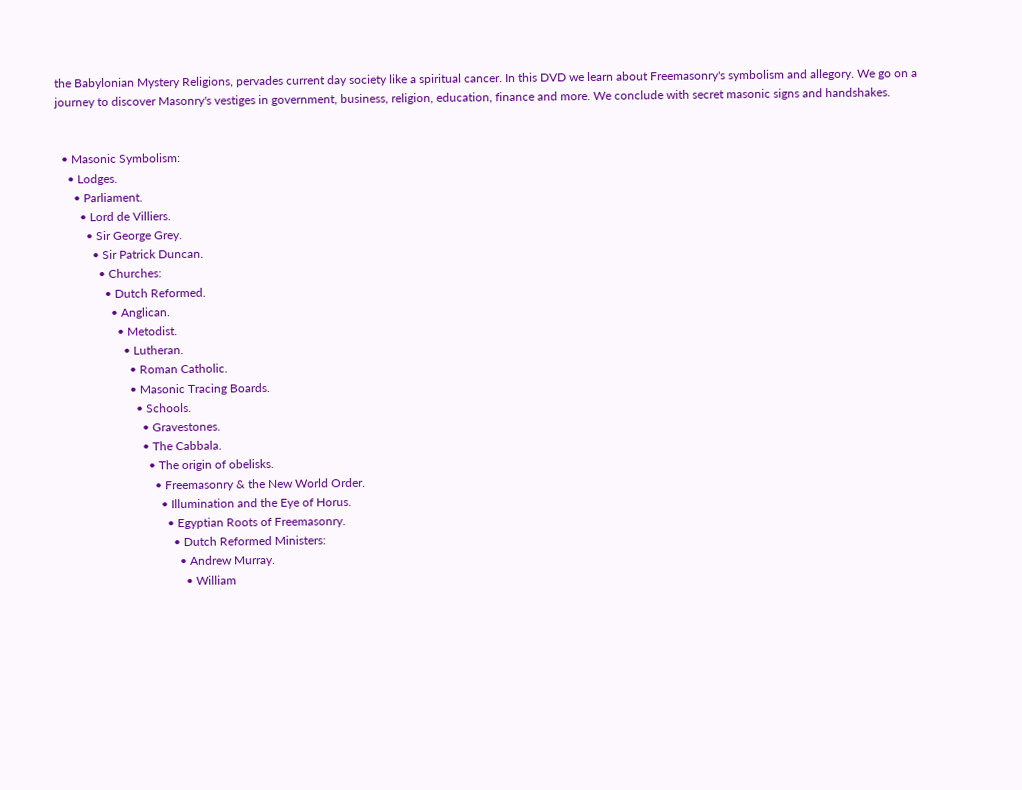the Babylonian Mystery Religions, pervades current day society like a spiritual cancer. In this DVD we learn about Freemasonry's symbolism and allegory. We go on a journey to discover Masonry's vestiges in government, business, religion, education, finance and more. We conclude with secret masonic signs and handshakes.


  • Masonic Symbolism:
    • Lodges.
      • Parliament.
        • Lord de Villiers.
          • Sir George Grey.
            • Sir Patrick Duncan.
              • Churches:
                • Dutch Reformed.
                  • Anglican.
                    • Metodist.
                      • Lutheran.
                        • Roman Catholic.
                        • Masonic Tracing Boards.
                          • Schools.
                            • Gravestones.
                            • The Cabbala.
                              • The origin of obelisks.
                                • Freemasonry & the New World Order.
                                  • Illumination and the Eye of Horus.
                                    • Egyptian Roots of Freemasonry.
                                      • Dutch Reformed Ministers:
                                        • Andrew Murray.
                                          • William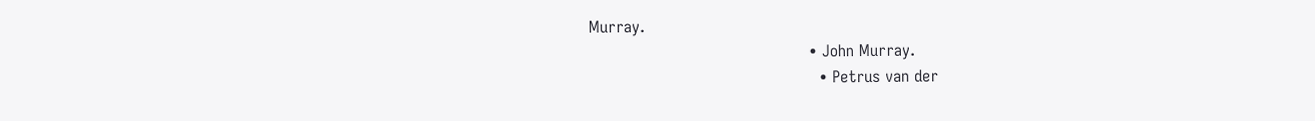Murray.
                                            • John Murray.
                                              • Petrus van der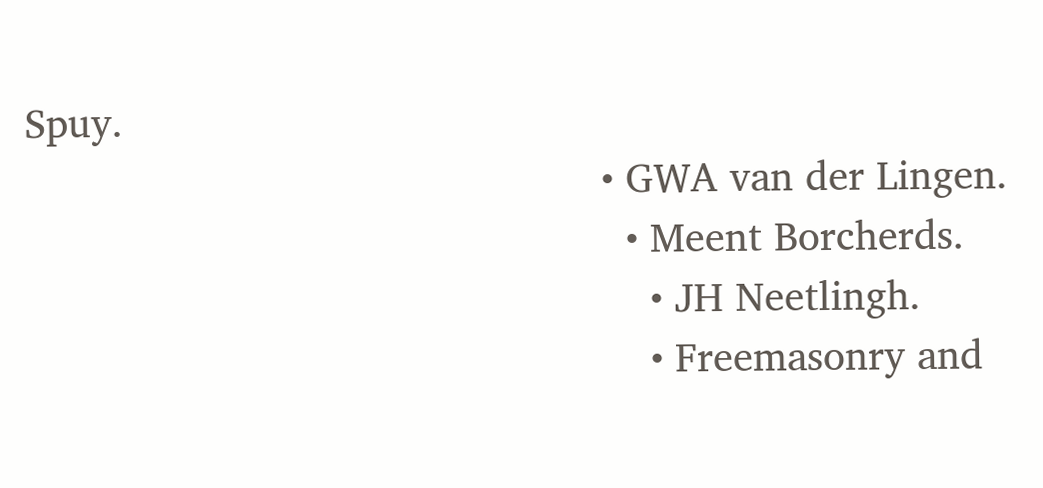Spuy.
                                                • GWA van der Lingen.
                                                  • Meent Borcherds.
                                                    • JH Neetlingh.
                                                    • Freemasonry and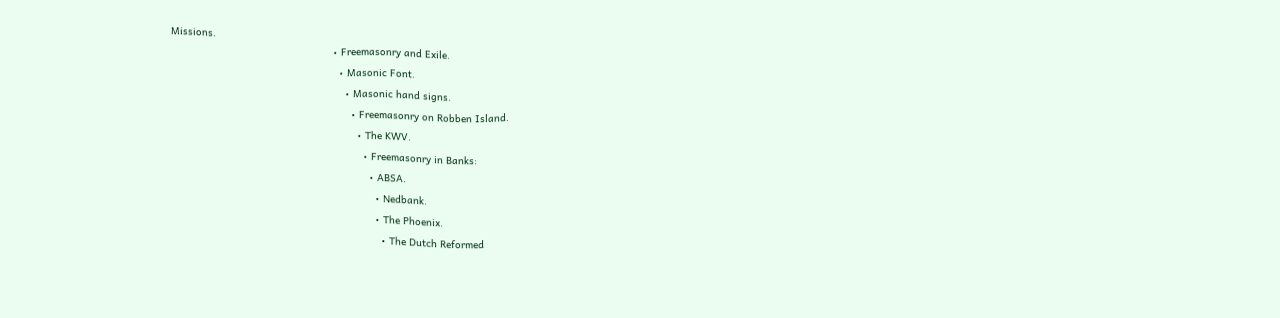Missions.
                                                      • Freemasonry and Exile.
                                                        • Masonic Font.
                                                          • Masonic hand signs.
                                                            • Freemasonry on Robben Island.
                                                              • The KWV.
                                                                • Freemasonry in Banks:
                                                                  • ABSA.
                                                                    • Nedbank.
                                                                    • The Phoenix.
                                                                      • The Dutch Reformed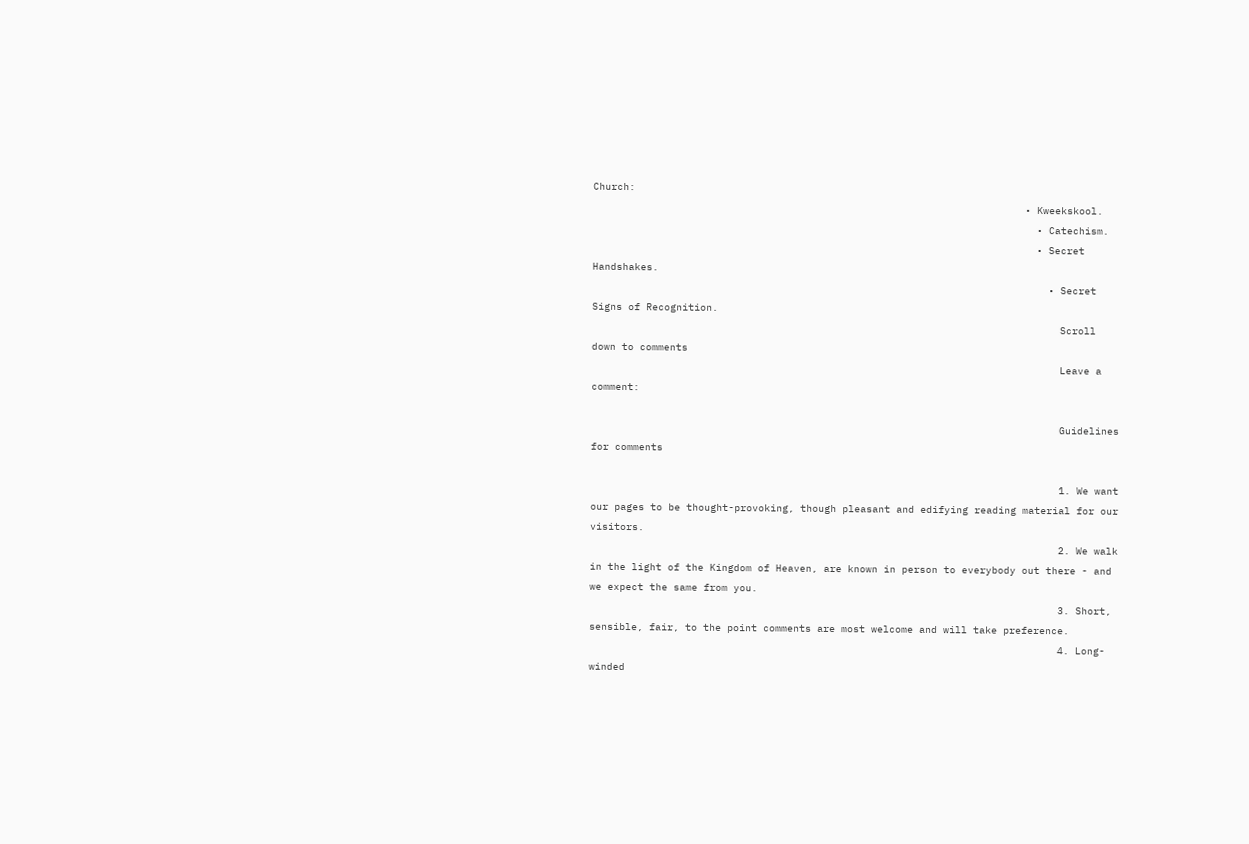Church:
                                                                        • Kweekskool.
                                                                          • Catechism.
                                                                          • Secret Handshakes.
                                                                            • Secret Signs of Recognition.
                                                                              Scroll down to comments
                                                                              Leave a comment:

                                                                              Guidelines for comments

                                                                              1. We want our pages to be thought-provoking, though pleasant and edifying reading material for our visitors.
                                                                              2. We walk in the light of the Kingdom of Heaven, are known in person to everybody out there - and we expect the same from you.
                                                                              3. Short, sensible, fair, to the point comments are most welcome and will take preference.
                                                                              4. Long-winded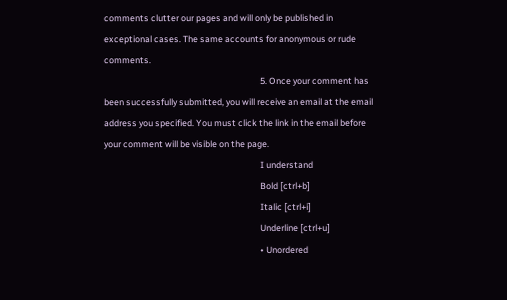comments clutter our pages and will only be published in exceptional cases. The same accounts for anonymous or rude comments.
                                                                              5. Once your comment has been successfully submitted, you will receive an email at the email address you specified. You must click the link in the email before your comment will be visible on the page.
                                                                              I understand
                                                                              Bold [ctrl+b]
                                                                              Italic [ctrl+i]
                                                                              Underline [ctrl+u]
                                                                              • Unordered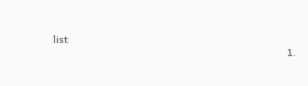list
                                                                              1.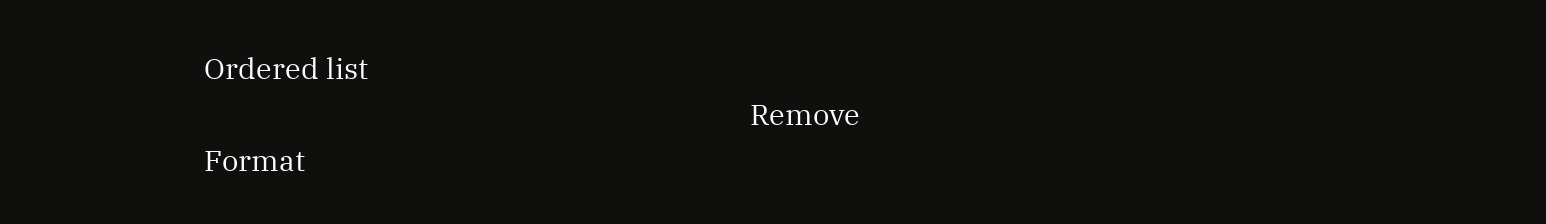Ordered list
                                                                              Remove Format